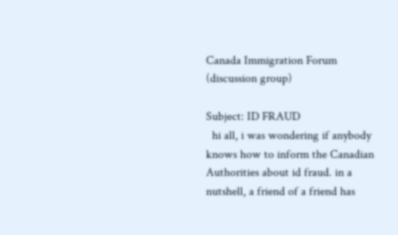Canada Immigration Forum (discussion group)

Subject: ID FRAUD
  hi all, i was wondering if anybody knows how to inform the Canadian Authorities about id fraud. in a nutshell, a friend of a friend has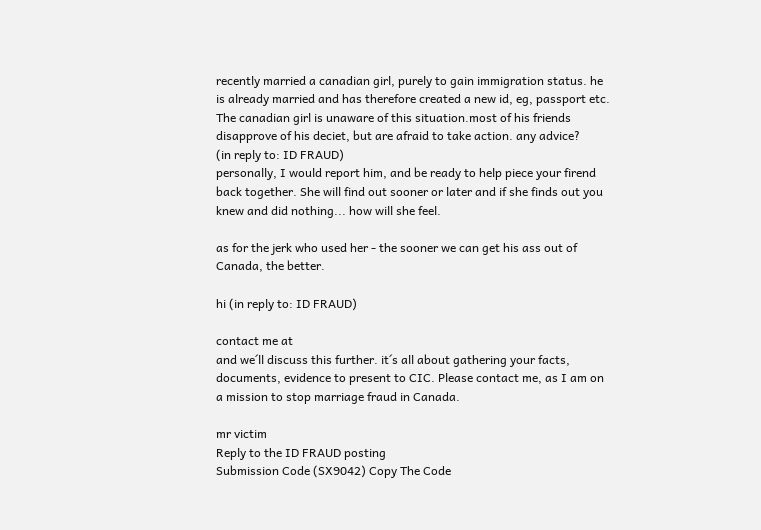recently married a canadian girl, purely to gain immigration status. he is already married and has therefore created a new id, eg, passport etc. The canadian girl is unaware of this situation.most of his friends disapprove of his deciet, but are afraid to take action. any advice?
(in reply to: ID FRAUD)
personally, I would report him, and be ready to help piece your firend back together. She will find out sooner or later and if she finds out you knew and did nothing... how will she feel.

as for the jerk who used her - the sooner we can get his ass out of Canada, the better.

hi (in reply to: ID FRAUD)

contact me at
and we´ll discuss this further. it´s all about gathering your facts, documents, evidence to present to CIC. Please contact me, as I am on a mission to stop marriage fraud in Canada.

mr victim
Reply to the ID FRAUD posting
Submission Code (SX9042) Copy The Code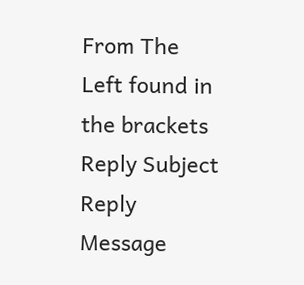From The Left found in the brackets
Reply Subject
Reply Message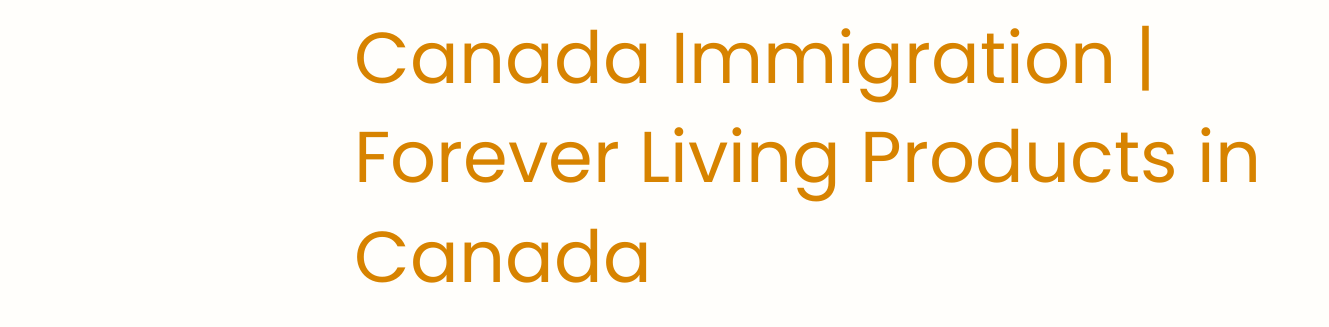Canada Immigration | Forever Living Products in Canada